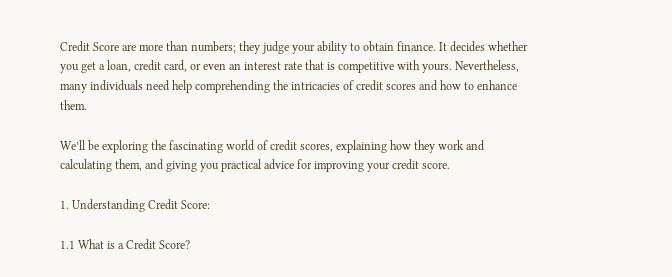Credit Score are more than numbers; they judge your ability to obtain finance. It decides whether you get a loan, credit card, or even an interest rate that is competitive with yours. Nevertheless, many individuals need help comprehending the intricacies of credit scores and how to enhance them.

We’ll be exploring the fascinating world of credit scores, explaining how they work and calculating them, and giving you practical advice for improving your credit score.

1. Understanding Credit Score:

1.1 What is a Credit Score?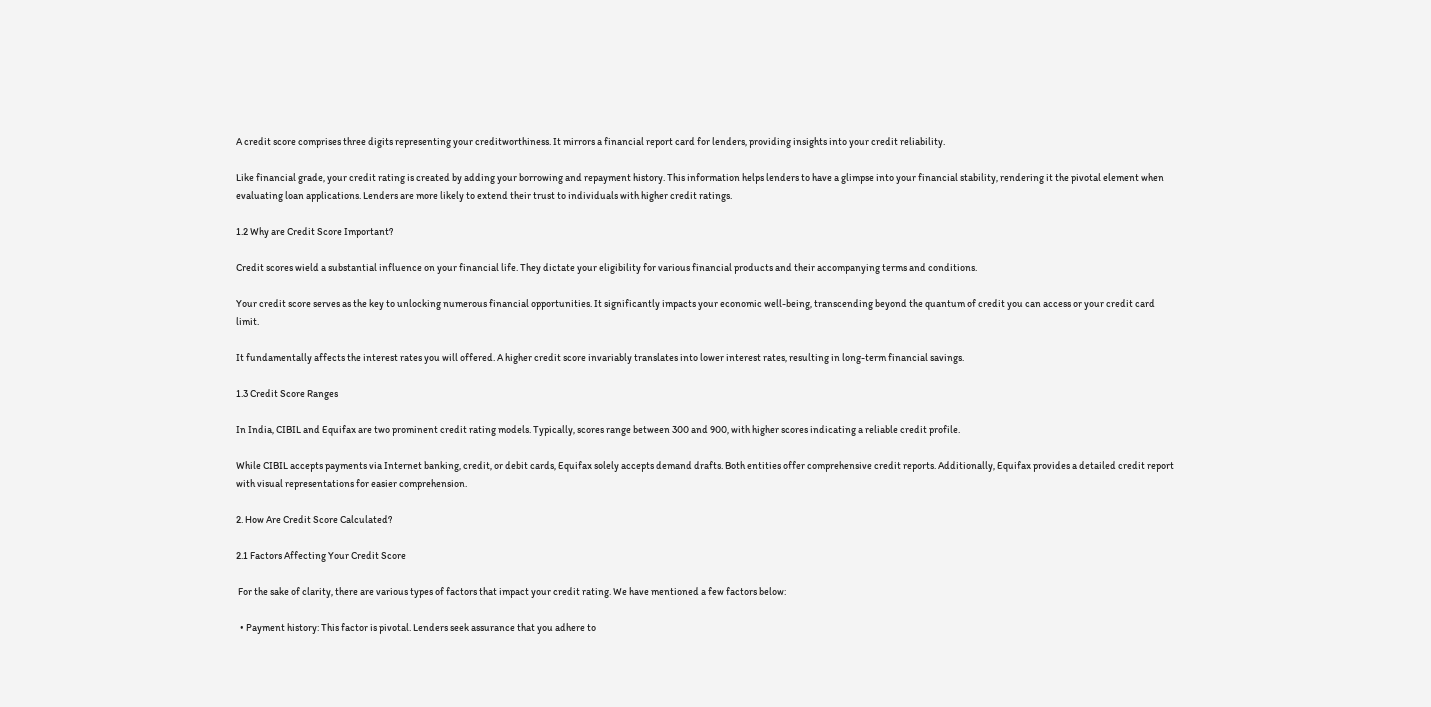A credit score comprises three digits representing your creditworthiness. It mirrors a financial report card for lenders, providing insights into your credit reliability.

Like financial grade, your credit rating is created by adding your borrowing and repayment history. This information helps lenders to have a glimpse into your financial stability, rendering it the pivotal element when evaluating loan applications. Lenders are more likely to extend their trust to individuals with higher credit ratings.

1.2 Why are Credit Score Important?

Credit scores wield a substantial influence on your financial life. They dictate your eligibility for various financial products and their accompanying terms and conditions.

Your credit score serves as the key to unlocking numerous financial opportunities. It significantly impacts your economic well-being, transcending beyond the quantum of credit you can access or your credit card limit.

It fundamentally affects the interest rates you will offered. A higher credit score invariably translates into lower interest rates, resulting in long-term financial savings.

1.3 Credit Score Ranges

In India, CIBIL and Equifax are two prominent credit rating models. Typically, scores range between 300 and 900, with higher scores indicating a reliable credit profile.

While CIBIL accepts payments via Internet banking, credit, or debit cards, Equifax solely accepts demand drafts. Both entities offer comprehensive credit reports. Additionally, Equifax provides a detailed credit report with visual representations for easier comprehension.

2. How Are Credit Score Calculated?

2.1 Factors Affecting Your Credit Score

 For the sake of clarity, there are various types of factors that impact your credit rating. We have mentioned a few factors below:

  • Payment history: This factor is pivotal. Lenders seek assurance that you adhere to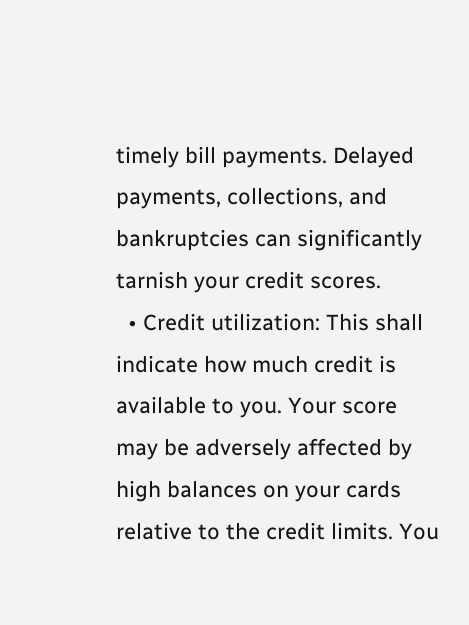timely bill payments. Delayed payments, collections, and bankruptcies can significantly tarnish your credit scores.
  • Credit utilization: This shall indicate how much credit is available to you. Your score may be adversely affected by high balances on your cards relative to the credit limits. You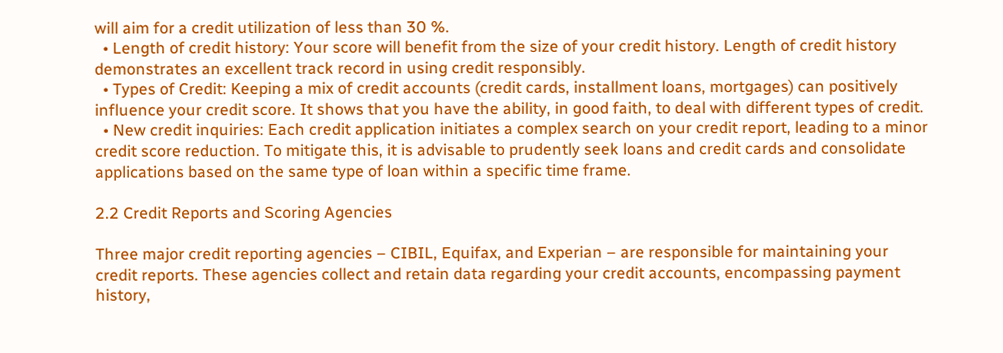will aim for a credit utilization of less than 30 %.
  • Length of credit history: Your score will benefit from the size of your credit history. Length of credit history demonstrates an excellent track record in using credit responsibly.
  • Types of Credit: Keeping a mix of credit accounts (credit cards, installment loans, mortgages) can positively influence your credit score. It shows that you have the ability, in good faith, to deal with different types of credit.
  • New credit inquiries: Each credit application initiates a complex search on your credit report, leading to a minor credit score reduction. To mitigate this, it is advisable to prudently seek loans and credit cards and consolidate applications based on the same type of loan within a specific time frame.

2.2 Credit Reports and Scoring Agencies

Three major credit reporting agencies – CIBIL, Equifax, and Experian – are responsible for maintaining your credit reports. These agencies collect and retain data regarding your credit accounts, encompassing payment history,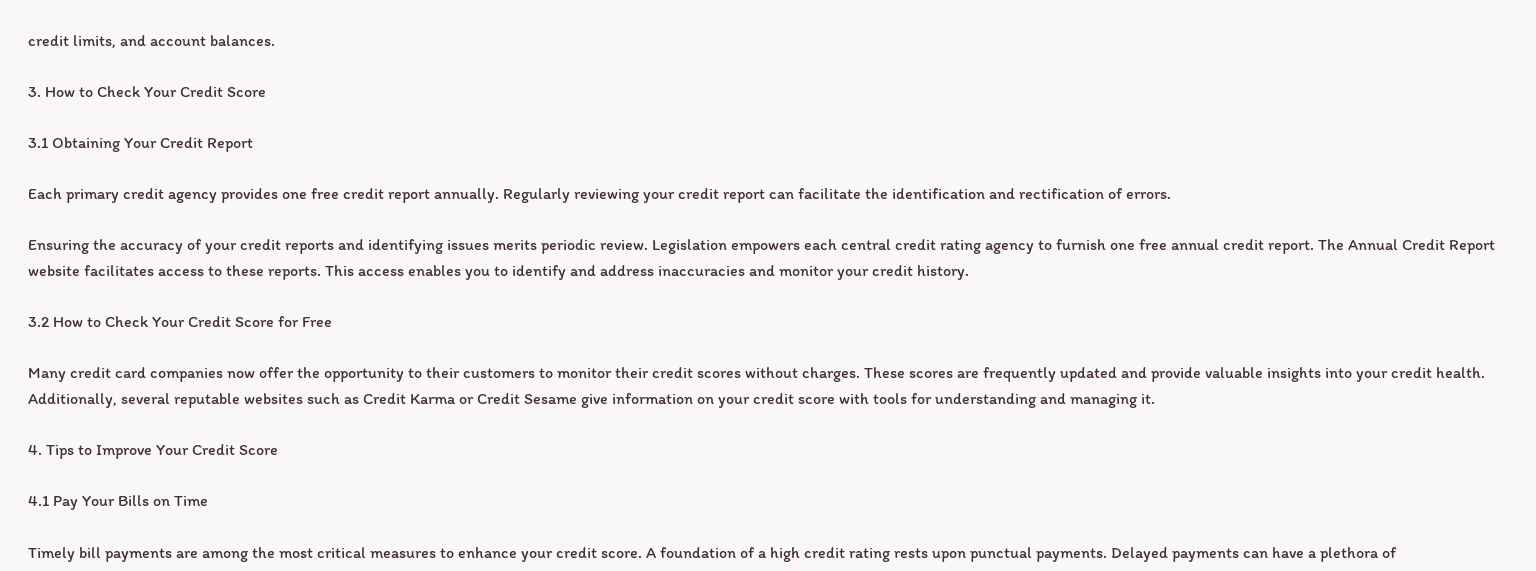credit limits, and account balances.

3. How to Check Your Credit Score

3.1 Obtaining Your Credit Report

Each primary credit agency provides one free credit report annually. Regularly reviewing your credit report can facilitate the identification and rectification of errors.

Ensuring the accuracy of your credit reports and identifying issues merits periodic review. Legislation empowers each central credit rating agency to furnish one free annual credit report. The Annual Credit Report website facilitates access to these reports. This access enables you to identify and address inaccuracies and monitor your credit history.

3.2 How to Check Your Credit Score for Free

Many credit card companies now offer the opportunity to their customers to monitor their credit scores without charges. These scores are frequently updated and provide valuable insights into your credit health. Additionally, several reputable websites such as Credit Karma or Credit Sesame give information on your credit score with tools for understanding and managing it.

4. Tips to Improve Your Credit Score

4.1 Pay Your Bills on Time

Timely bill payments are among the most critical measures to enhance your credit score. A foundation of a high credit rating rests upon punctual payments. Delayed payments can have a plethora of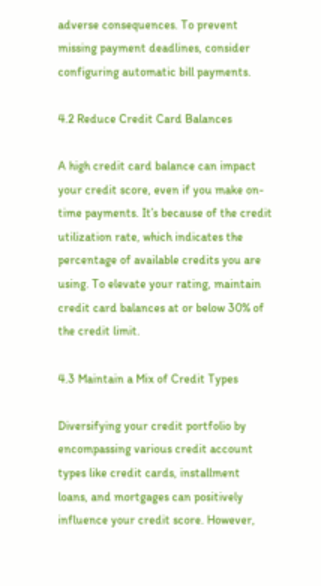adverse consequences. To prevent missing payment deadlines, consider configuring automatic bill payments.

4.2 Reduce Credit Card Balances

A high credit card balance can impact your credit score, even if you make on-time payments. It’s because of the credit utilization rate, which indicates the percentage of available credits you are using. To elevate your rating, maintain credit card balances at or below 30% of the credit limit.

4.3 Maintain a Mix of Credit Types

Diversifying your credit portfolio by encompassing various credit account types like credit cards, installment loans, and mortgages can positively influence your credit score. However,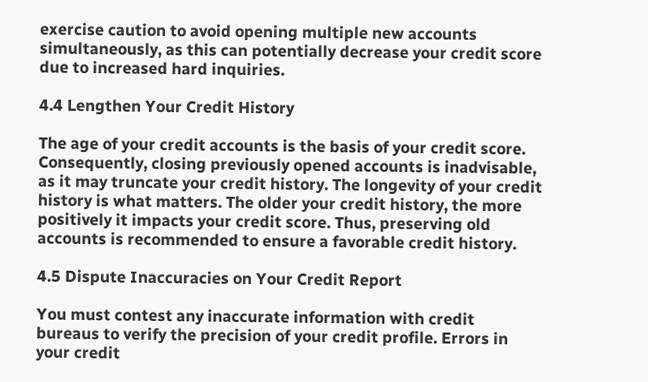exercise caution to avoid opening multiple new accounts simultaneously, as this can potentially decrease your credit score due to increased hard inquiries.

4.4 Lengthen Your Credit History

The age of your credit accounts is the basis of your credit score. Consequently, closing previously opened accounts is inadvisable, as it may truncate your credit history. The longevity of your credit history is what matters. The older your credit history, the more positively it impacts your credit score. Thus, preserving old accounts is recommended to ensure a favorable credit history.

4.5 Dispute Inaccuracies on Your Credit Report

You must contest any inaccurate information with credit bureaus to verify the precision of your credit profile. Errors in your credit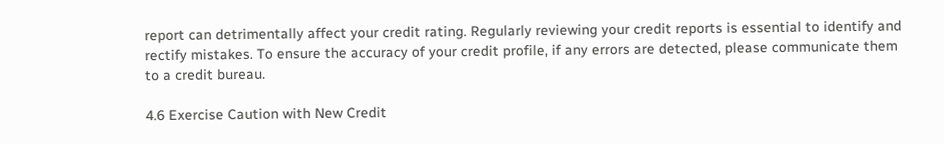report can detrimentally affect your credit rating. Regularly reviewing your credit reports is essential to identify and rectify mistakes. To ensure the accuracy of your credit profile, if any errors are detected, please communicate them to a credit bureau.

4.6 Exercise Caution with New Credit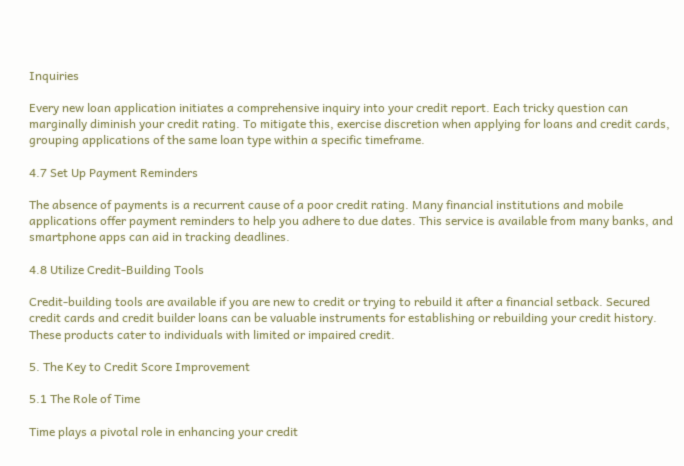Inquiries

Every new loan application initiates a comprehensive inquiry into your credit report. Each tricky question can marginally diminish your credit rating. To mitigate this, exercise discretion when applying for loans and credit cards, grouping applications of the same loan type within a specific timeframe.

4.7 Set Up Payment Reminders

The absence of payments is a recurrent cause of a poor credit rating. Many financial institutions and mobile applications offer payment reminders to help you adhere to due dates. This service is available from many banks, and smartphone apps can aid in tracking deadlines.

4.8 Utilize Credit-Building Tools

Credit-building tools are available if you are new to credit or trying to rebuild it after a financial setback. Secured credit cards and credit builder loans can be valuable instruments for establishing or rebuilding your credit history. These products cater to individuals with limited or impaired credit.

5. The Key to Credit Score Improvement

5.1 The Role of Time

Time plays a pivotal role in enhancing your credit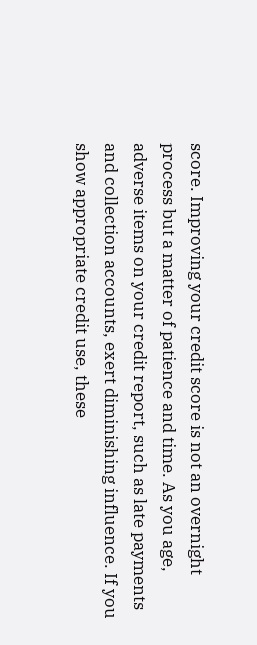score. Improving your credit score is not an overnight process but a matter of patience and time. As you age, adverse items on your credit report, such as late payments and collection accounts, exert diminishing influence. If you show appropriate credit use, these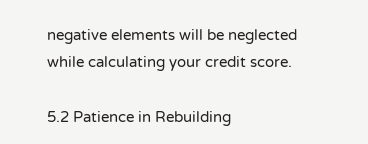negative elements will be neglected while calculating your credit score.

5.2 Patience in Rebuilding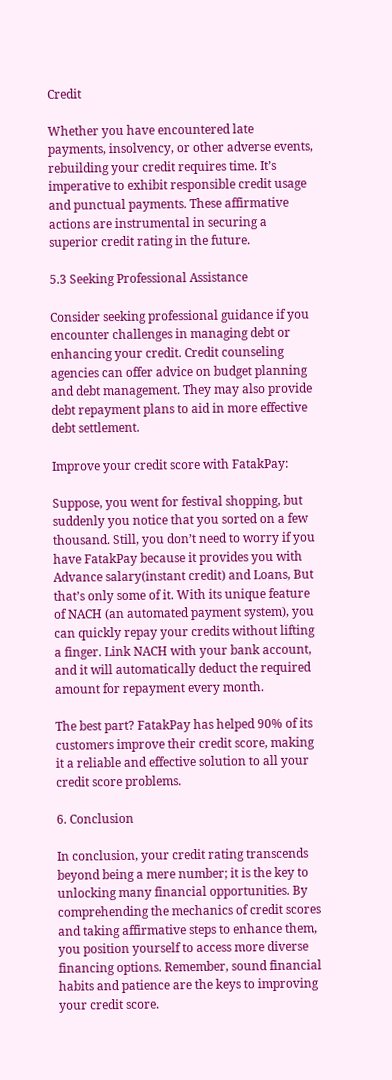Credit

Whether you have encountered late payments, insolvency, or other adverse events, rebuilding your credit requires time. It’s imperative to exhibit responsible credit usage and punctual payments. These affirmative actions are instrumental in securing a superior credit rating in the future.

5.3 Seeking Professional Assistance

Consider seeking professional guidance if you encounter challenges in managing debt or enhancing your credit. Credit counseling agencies can offer advice on budget planning and debt management. They may also provide debt repayment plans to aid in more effective debt settlement.

Improve your credit score with FatakPay:

Suppose, you went for festival shopping, but suddenly you notice that you sorted on a few thousand. Still, you don’t need to worry if you have FatakPay because it provides you with Advance salary(instant credit) and Loans, But that’s only some of it. With its unique feature of NACH (an automated payment system), you can quickly repay your credits without lifting a finger. Link NACH with your bank account, and it will automatically deduct the required amount for repayment every month.

The best part? FatakPay has helped 90% of its customers improve their credit score, making it a reliable and effective solution to all your credit score problems.

6. Conclusion

In conclusion, your credit rating transcends beyond being a mere number; it is the key to unlocking many financial opportunities. By comprehending the mechanics of credit scores and taking affirmative steps to enhance them, you position yourself to access more diverse financing options. Remember, sound financial habits and patience are the keys to improving your credit score.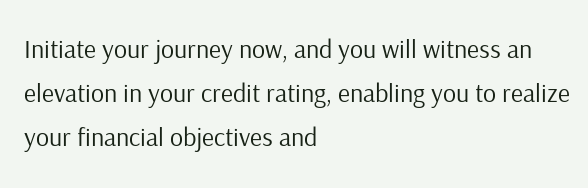Initiate your journey now, and you will witness an elevation in your credit rating, enabling you to realize your financial objectives and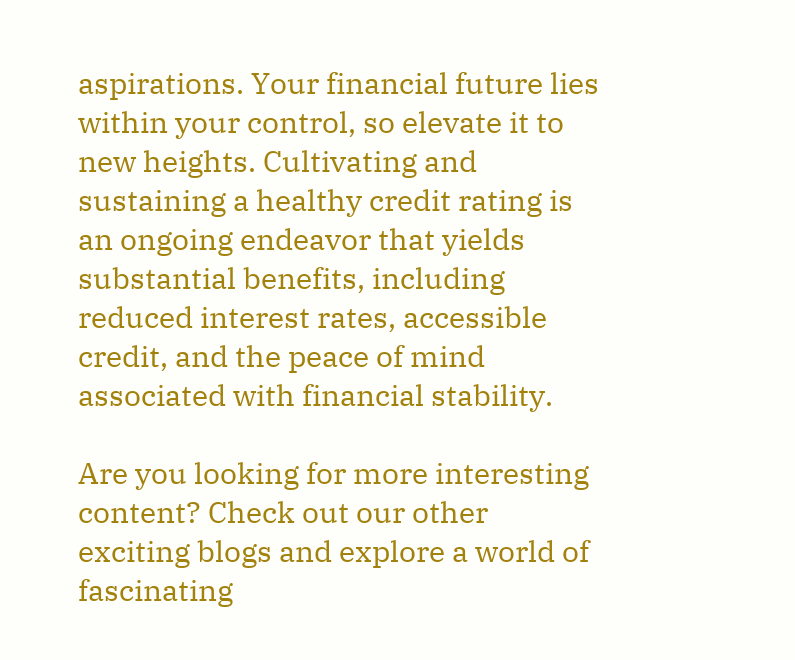aspirations. Your financial future lies within your control, so elevate it to new heights. Cultivating and sustaining a healthy credit rating is an ongoing endeavor that yields substantial benefits, including reduced interest rates, accessible credit, and the peace of mind associated with financial stability.

Are you looking for more interesting content? Check out our other exciting blogs and explore a world of fascinating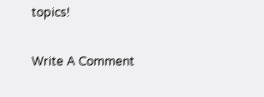topics!

Write A Comment